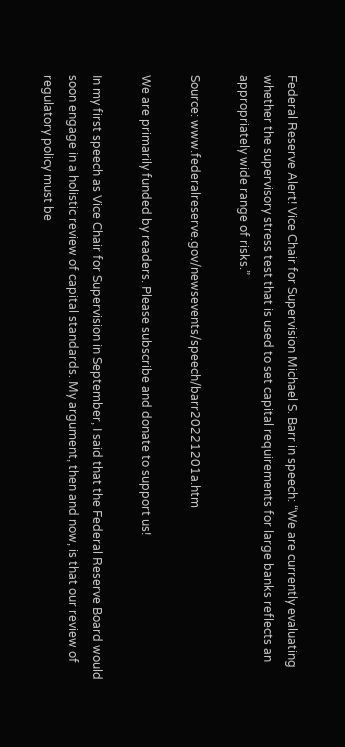Federal Reserve Alert! Vice Chair for Supervision Michael S. Barr in speech: “We are currently evaluating whether the supervisory stress test that is used to set capital requirements for large banks reflects an appropriately wide range of risks.”

Source: www.federalreserve.gov/newsevents/speech/barr20221201a.htm

We are primarily funded by readers. Please subscribe and donate to support us!

In my first speech as Vice Chair for Supervision in September, I said that the Federal Reserve Board would soon engage in a holistic review of capital standards. My argument, then and now, is that our review of regulatory policy must be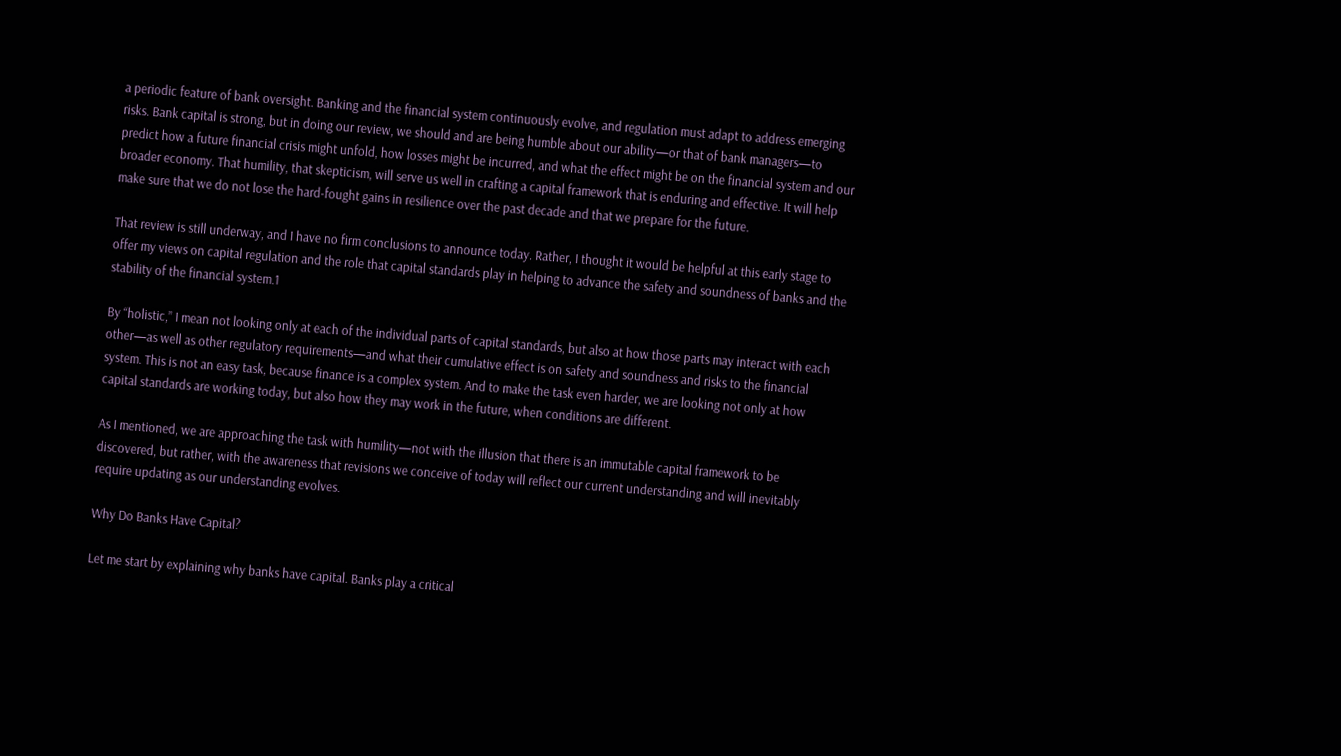a periodic feature of bank oversight. Banking and the financial system continuously evolve, and regulation must adapt to address emerging risks. Bank capital is strong, but in doing our review, we should and are being humble about our ability—or that of bank managers—to predict how a future financial crisis might unfold, how losses might be incurred, and what the effect might be on the financial system and our broader economy. That humility, that skepticism, will serve us well in crafting a capital framework that is enduring and effective. It will help make sure that we do not lose the hard-fought gains in resilience over the past decade and that we prepare for the future.

That review is still underway, and I have no firm conclusions to announce today. Rather, I thought it would be helpful at this early stage to offer my views on capital regulation and the role that capital standards play in helping to advance the safety and soundness of banks and the stability of the financial system.1

By “holistic,” I mean not looking only at each of the individual parts of capital standards, but also at how those parts may interact with each other—as well as other regulatory requirements—and what their cumulative effect is on safety and soundness and risks to the financial system. This is not an easy task, because finance is a complex system. And to make the task even harder, we are looking not only at how capital standards are working today, but also how they may work in the future, when conditions are different.

As I mentioned, we are approaching the task with humility—not with the illusion that there is an immutable capital framework to be discovered, but rather, with the awareness that revisions we conceive of today will reflect our current understanding and will inevitably require updating as our understanding evolves.

Why Do Banks Have Capital?

Let me start by explaining why banks have capital. Banks play a critical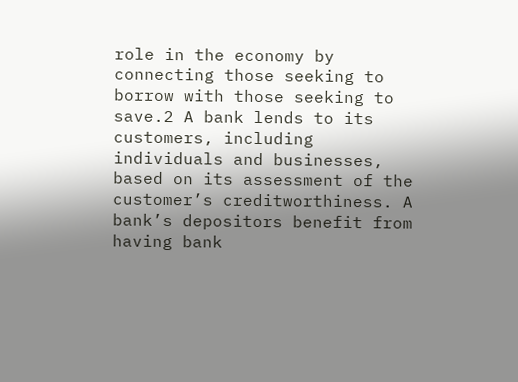role in the economy by connecting those seeking to borrow with those seeking to save.2 A bank lends to its customers, including individuals and businesses, based on its assessment of the customer’s creditworthiness. A bank’s depositors benefit from having bank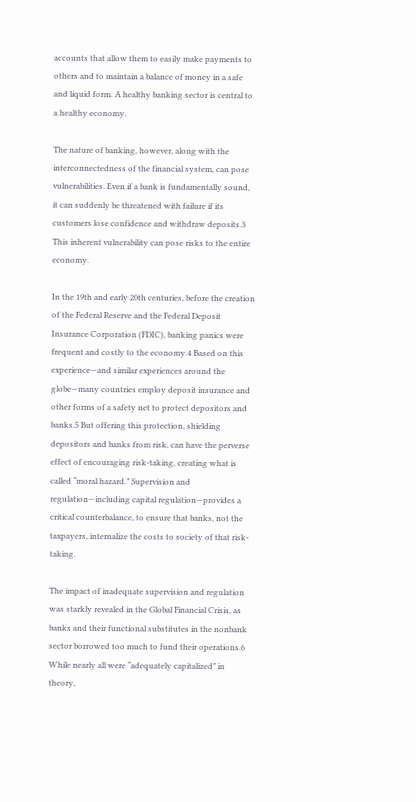accounts that allow them to easily make payments to others and to maintain a balance of money in a safe and liquid form. A healthy banking sector is central to a healthy economy.

The nature of banking, however, along with the interconnectedness of the financial system, can pose vulnerabilities. Even if a bank is fundamentally sound, it can suddenly be threatened with failure if its customers lose confidence and withdraw deposits.3 This inherent vulnerability can pose risks to the entire economy.

In the 19th and early 20th centuries, before the creation of the Federal Reserve and the Federal Deposit Insurance Corporation (FDIC), banking panics were frequent and costly to the economy.4 Based on this experience—and similar experiences around the globe—many countries employ deposit insurance and other forms of a safety net to protect depositors and banks.5 But offering this protection, shielding depositors and banks from risk, can have the perverse effect of encouraging risk-taking, creating what is called “moral hazard.” Supervision and regulation—including capital regulation—provides a critical counterbalance, to ensure that banks, not the taxpayers, internalize the costs to society of that risk-taking.

The impact of inadequate supervision and regulation was starkly revealed in the Global Financial Crisis, as banks and their functional substitutes in the nonbank sector borrowed too much to fund their operations.6 While nearly all were “adequately capitalized” in theory,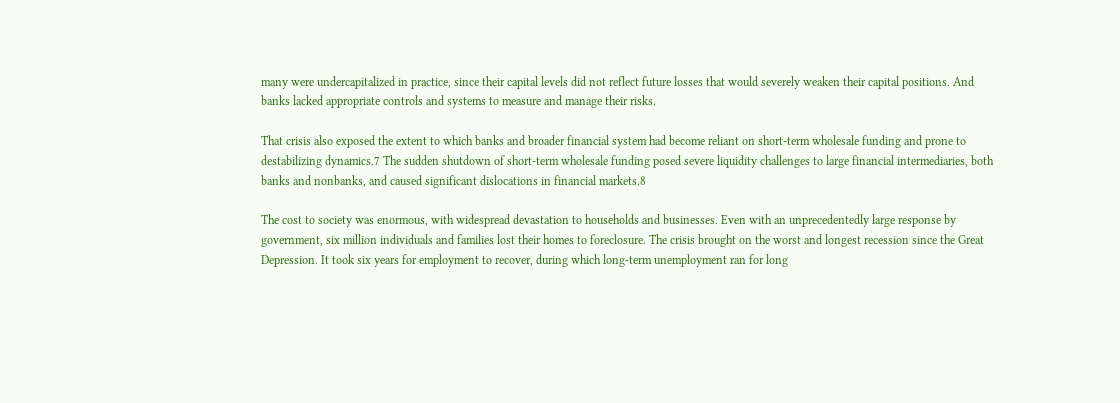many were undercapitalized in practice, since their capital levels did not reflect future losses that would severely weaken their capital positions. And banks lacked appropriate controls and systems to measure and manage their risks.

That crisis also exposed the extent to which banks and broader financial system had become reliant on short-term wholesale funding and prone to destabilizing dynamics.7 The sudden shutdown of short-term wholesale funding posed severe liquidity challenges to large financial intermediaries, both banks and nonbanks, and caused significant dislocations in financial markets.8

The cost to society was enormous, with widespread devastation to households and businesses. Even with an unprecedentedly large response by government, six million individuals and families lost their homes to foreclosure. The crisis brought on the worst and longest recession since the Great Depression. It took six years for employment to recover, during which long-term unemployment ran for long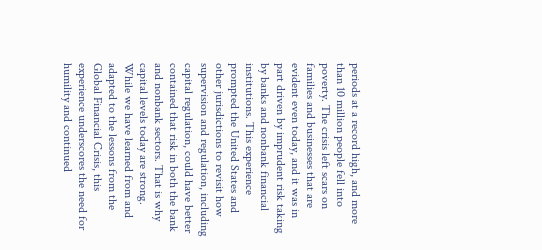periods at a record high, and more than 10 million people fell into poverty. The crisis left scars on families and businesses that are evident even today, and it was in part driven by imprudent risk taking by banks and nonbank financial institutions. This experience prompted the United States and other jurisdictions to revisit how supervision and regulation, including capital regulation, could have better contained that risk in both the bank and nonbank sectors. That is why capital levels today are strong. While we have learned from and adapted to the lessons from the Global Financial Crisis, this experience underscores the need for humility and continued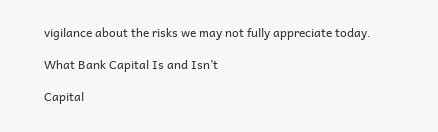vigilance about the risks we may not fully appreciate today.

What Bank Capital Is and Isn’t

Capital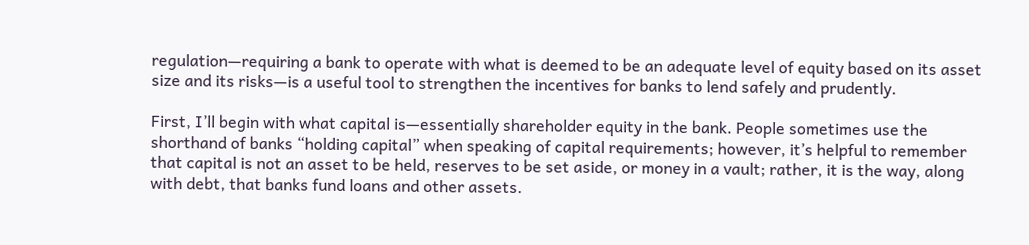regulation—requiring a bank to operate with what is deemed to be an adequate level of equity based on its asset size and its risks—is a useful tool to strengthen the incentives for banks to lend safely and prudently.

First, I’ll begin with what capital is—essentially shareholder equity in the bank. People sometimes use the shorthand of banks “holding capital” when speaking of capital requirements; however, it’s helpful to remember that capital is not an asset to be held, reserves to be set aside, or money in a vault; rather, it is the way, along with debt, that banks fund loans and other assets.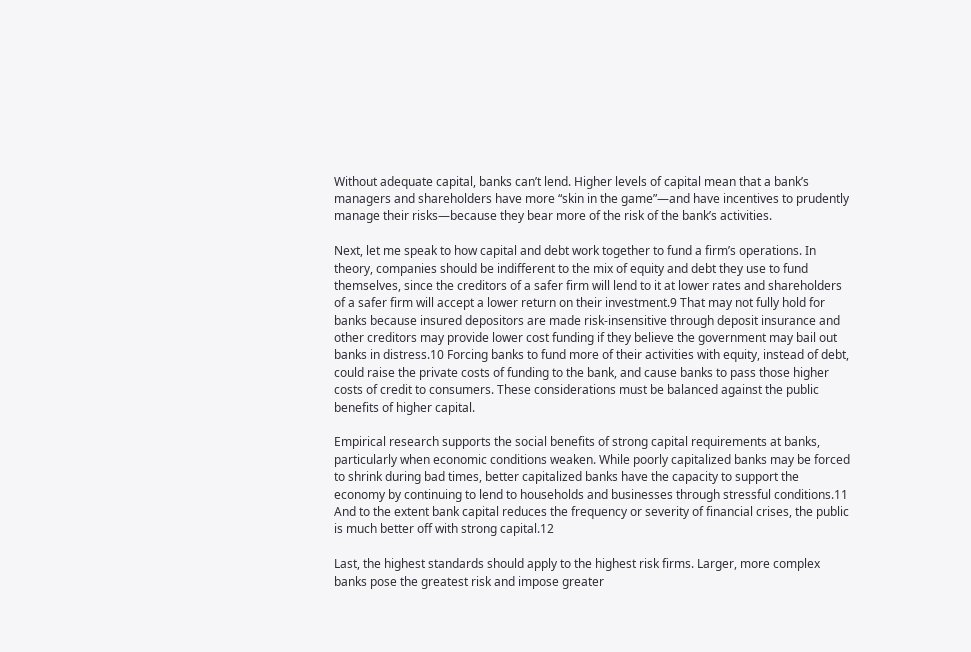Without adequate capital, banks can’t lend. Higher levels of capital mean that a bank’s managers and shareholders have more “skin in the game”—and have incentives to prudently manage their risks—because they bear more of the risk of the bank’s activities.

Next, let me speak to how capital and debt work together to fund a firm’s operations. In theory, companies should be indifferent to the mix of equity and debt they use to fund themselves, since the creditors of a safer firm will lend to it at lower rates and shareholders of a safer firm will accept a lower return on their investment.9 That may not fully hold for banks because insured depositors are made risk-insensitive through deposit insurance and other creditors may provide lower cost funding if they believe the government may bail out banks in distress.10 Forcing banks to fund more of their activities with equity, instead of debt, could raise the private costs of funding to the bank, and cause banks to pass those higher costs of credit to consumers. These considerations must be balanced against the public benefits of higher capital.

Empirical research supports the social benefits of strong capital requirements at banks, particularly when economic conditions weaken. While poorly capitalized banks may be forced to shrink during bad times, better capitalized banks have the capacity to support the economy by continuing to lend to households and businesses through stressful conditions.11 And to the extent bank capital reduces the frequency or severity of financial crises, the public is much better off with strong capital.12

Last, the highest standards should apply to the highest risk firms. Larger, more complex banks pose the greatest risk and impose greater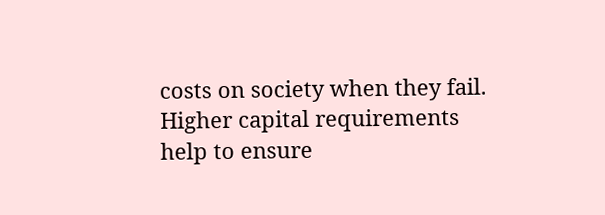costs on society when they fail. Higher capital requirements help to ensure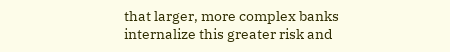that larger, more complex banks internalize this greater risk and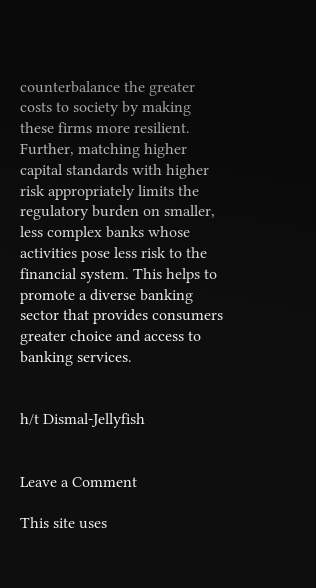counterbalance the greater costs to society by making these firms more resilient. Further, matching higher capital standards with higher risk appropriately limits the regulatory burden on smaller, less complex banks whose activities pose less risk to the financial system. This helps to promote a diverse banking sector that provides consumers greater choice and access to banking services.


h/t Dismal-Jellyfish


Leave a Comment

This site uses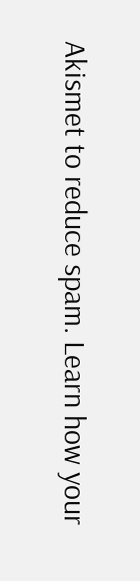Akismet to reduce spam. Learn how your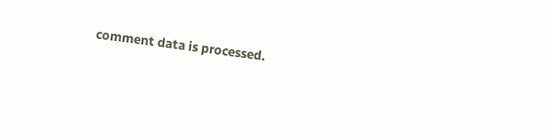comment data is processed.